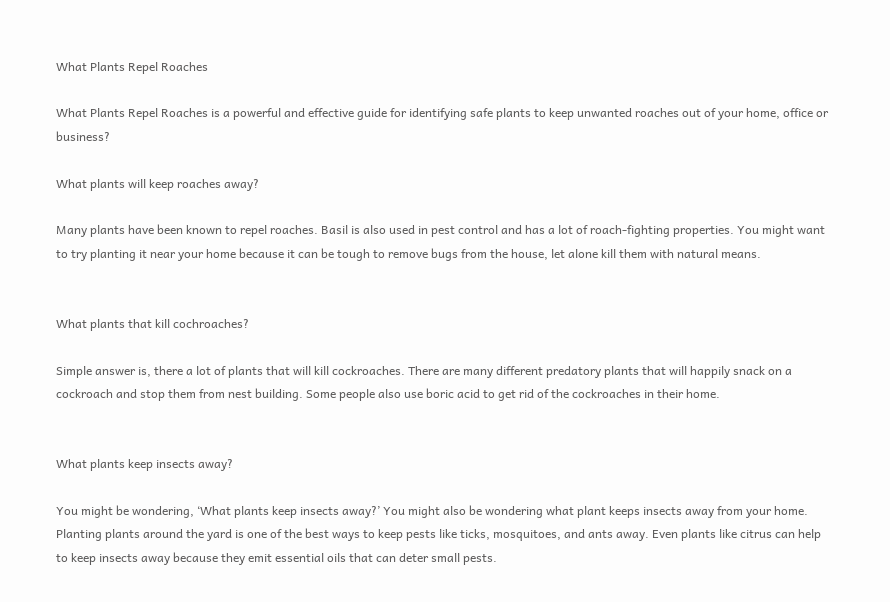What Plants Repel Roaches

What Plants Repel Roaches is a powerful and effective guide for identifying safe plants to keep unwanted roaches out of your home, office or business?

What plants will keep roaches away?

Many plants have been known to repel roaches. Basil is also used in pest control and has a lot of roach-fighting properties. You might want to try planting it near your home because it can be tough to remove bugs from the house, let alone kill them with natural means.


What plants that kill cochroaches?

Simple answer is, there a lot of plants that will kill cockroaches. There are many different predatory plants that will happily snack on a cockroach and stop them from nest building. Some people also use boric acid to get rid of the cockroaches in their home.


What plants keep insects away?

You might be wondering, ‘What plants keep insects away?’ You might also be wondering what plant keeps insects away from your home. Planting plants around the yard is one of the best ways to keep pests like ticks, mosquitoes, and ants away. Even plants like citrus can help to keep insects away because they emit essential oils that can deter small pests.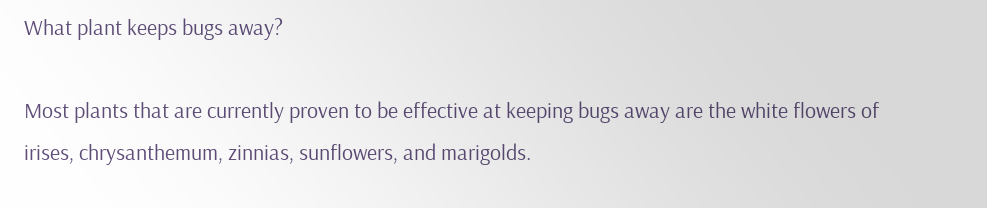What plant keeps bugs away?

Most plants that are currently proven to be effective at keeping bugs away are the white flowers of irises, chrysanthemum, zinnias, sunflowers, and marigolds.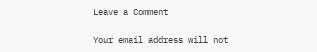Leave a Comment

Your email address will not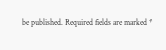be published. Required fields are marked *